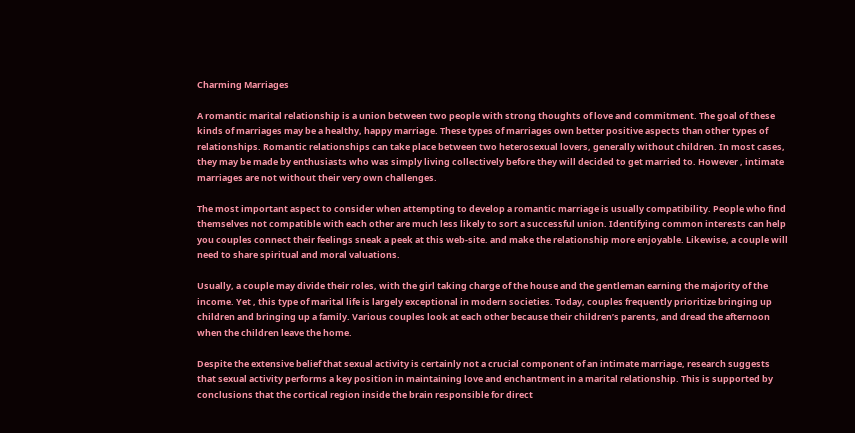Charming Marriages

A romantic marital relationship is a union between two people with strong thoughts of love and commitment. The goal of these kinds of marriages may be a healthy, happy marriage. These types of marriages own better positive aspects than other types of relationships. Romantic relationships can take place between two heterosexual lovers, generally without children. In most cases, they may be made by enthusiasts who was simply living collectively before they will decided to get married to. However , intimate marriages are not without their very own challenges.

The most important aspect to consider when attempting to develop a romantic marriage is usually compatibility. People who find themselves not compatible with each other are much less likely to sort a successful union. Identifying common interests can help you couples connect their feelings sneak a peek at this web-site. and make the relationship more enjoyable. Likewise, a couple will need to share spiritual and moral valuations.

Usually, a couple may divide their roles, with the girl taking charge of the house and the gentleman earning the majority of the income. Yet , this type of marital life is largely exceptional in modern societies. Today, couples frequently prioritize bringing up children and bringing up a family. Various couples look at each other because their children’s parents, and dread the afternoon when the children leave the home.

Despite the extensive belief that sexual activity is certainly not a crucial component of an intimate marriage, research suggests that sexual activity performs a key position in maintaining love and enchantment in a marital relationship. This is supported by conclusions that the cortical region inside the brain responsible for direct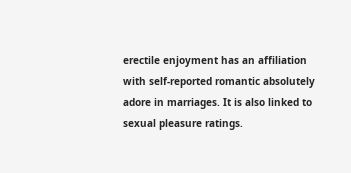erectile enjoyment has an affiliation with self-reported romantic absolutely adore in marriages. It is also linked to sexual pleasure ratings.